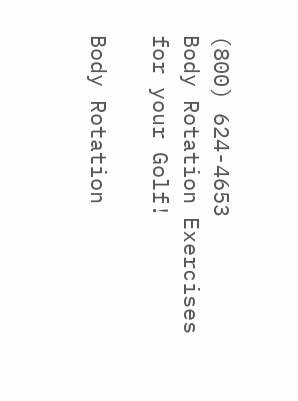(800) 624-4653
Body Rotation Exercises for your Golf!

Body Rotation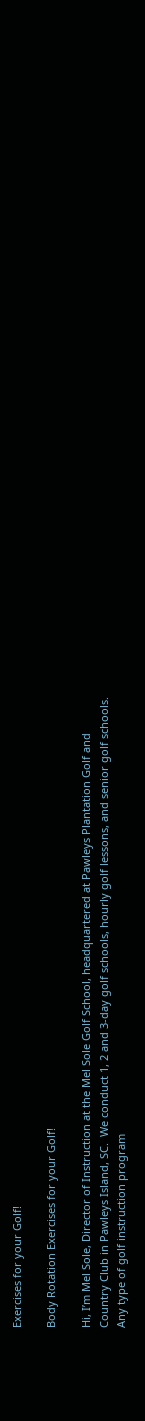Exercises for your Golf!

Body Rotation Exercises for your Golf!

Hi, I’m Mel Sole, Director of Instruction at the Mel Sole Golf School, headquartered at Pawleys Plantation Golf and Country Club in Pawleys Island, SC.  We conduct 1, 2 and 3-day golf schools, hourly golf lessons, and senior golf schools.  Any type of golf instruction program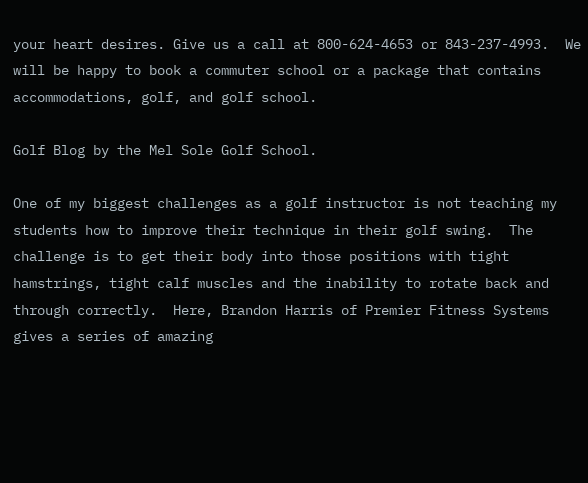your heart desires. Give us a call at 800-624-4653 or 843-237-4993.  We will be happy to book a commuter school or a package that contains accommodations, golf, and golf school.

Golf Blog by the Mel Sole Golf School.

One of my biggest challenges as a golf instructor is not teaching my students how to improve their technique in their golf swing.  The challenge is to get their body into those positions with tight hamstrings, tight calf muscles and the inability to rotate back and through correctly.  Here, Brandon Harris of Premier Fitness Systems gives a series of amazing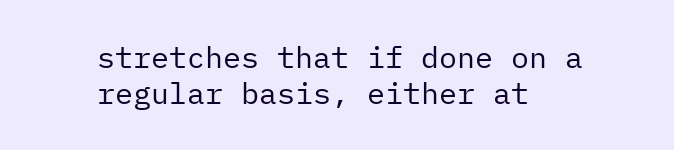stretches that if done on a regular basis, either at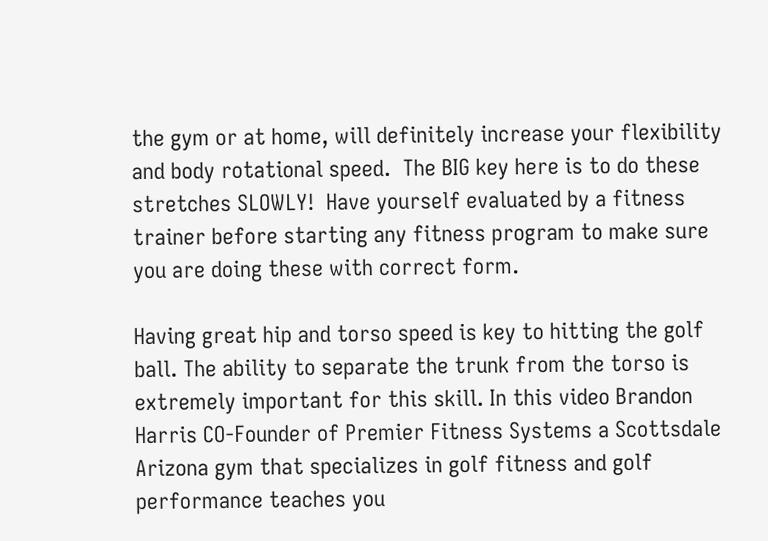the gym or at home, will definitely increase your flexibility and body rotational speed.  The BIG key here is to do these stretches SLOWLY!  Have yourself evaluated by a fitness trainer before starting any fitness program to make sure you are doing these with correct form.

Having great hip and torso speed is key to hitting the golf ball. The ability to separate the trunk from the torso is extremely important for this skill. In this video Brandon Harris CO-Founder of Premier Fitness Systems a Scottsdale Arizona gym that specializes in golf fitness and golf performance teaches you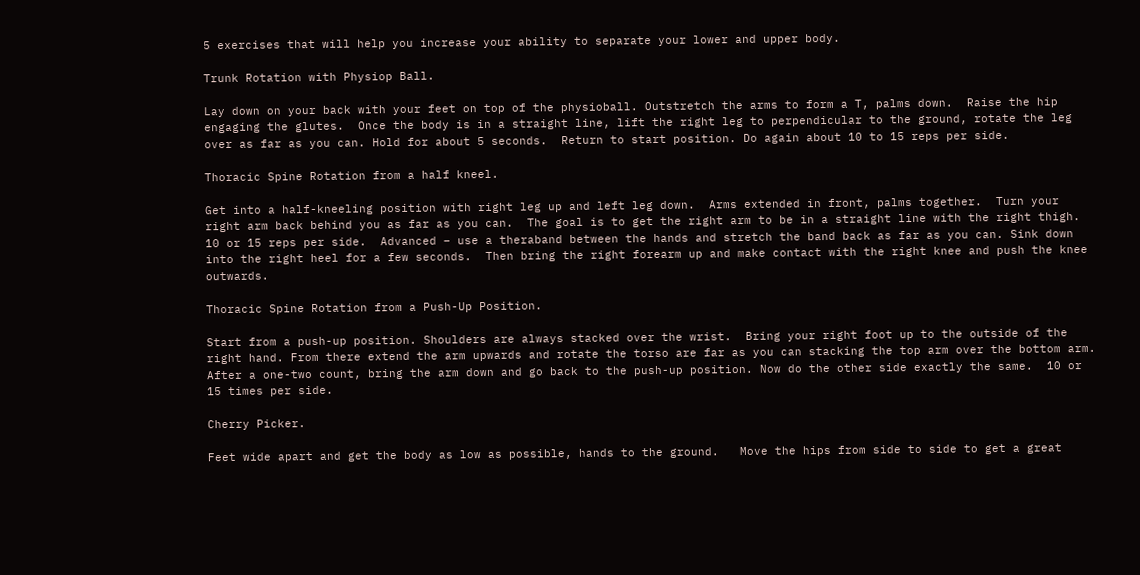5 exercises that will help you increase your ability to separate your lower and upper body.

Trunk Rotation with Physiop Ball.

Lay down on your back with your feet on top of the physioball. Outstretch the arms to form a T, palms down.  Raise the hip engaging the glutes.  Once the body is in a straight line, lift the right leg to perpendicular to the ground, rotate the leg over as far as you can. Hold for about 5 seconds.  Return to start position. Do again about 10 to 15 reps per side.

Thoracic Spine Rotation from a half kneel.

Get into a half-kneeling position with right leg up and left leg down.  Arms extended in front, palms together.  Turn your right arm back behind you as far as you can.  The goal is to get the right arm to be in a straight line with the right thigh.  10 or 15 reps per side.  Advanced – use a theraband between the hands and stretch the band back as far as you can. Sink down into the right heel for a few seconds.  Then bring the right forearm up and make contact with the right knee and push the knee outwards.

Thoracic Spine Rotation from a Push-Up Position.

Start from a push-up position. Shoulders are always stacked over the wrist.  Bring your right foot up to the outside of the right hand. From there extend the arm upwards and rotate the torso are far as you can stacking the top arm over the bottom arm. After a one-two count, bring the arm down and go back to the push-up position. Now do the other side exactly the same.  10 or 15 times per side.

Cherry Picker.

Feet wide apart and get the body as low as possible, hands to the ground.   Move the hips from side to side to get a great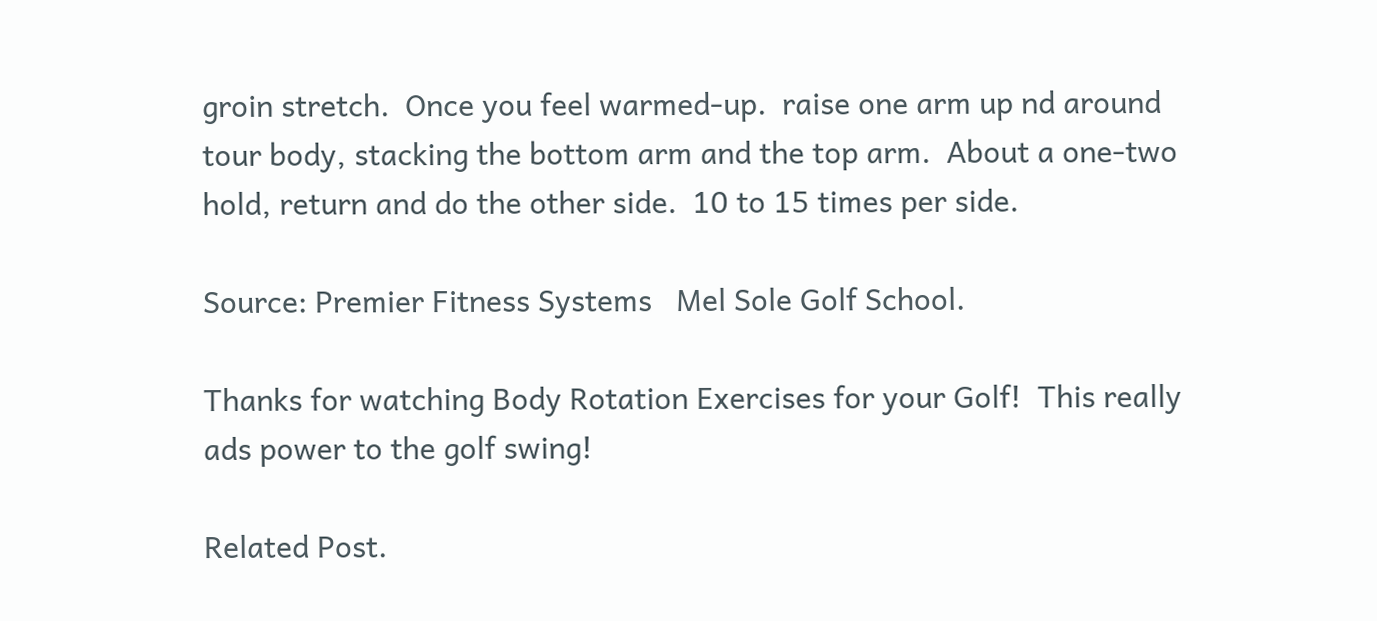groin stretch.  Once you feel warmed-up.  raise one arm up nd around tour body, stacking the bottom arm and the top arm.  About a one-two hold, return and do the other side.  10 to 15 times per side.

Source: Premier Fitness Systems   Mel Sole Golf School.

Thanks for watching Body Rotation Exercises for your Golf!  This really ads power to the golf swing!

Related Post.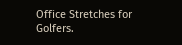Office Stretches for Golfers.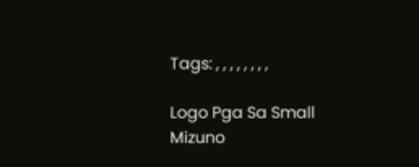Tags: , , , , , , , ,

Logo Pga Sa Small
Mizuno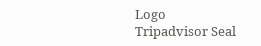Logo
Tripadvisor Seal